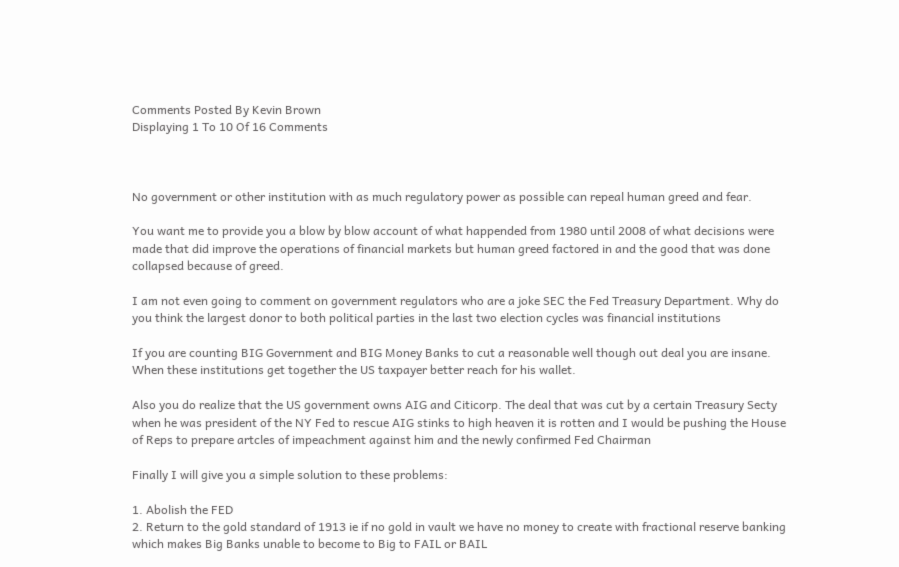Comments Posted By Kevin Brown
Displaying 1 To 10 Of 16 Comments



No government or other institution with as much regulatory power as possible can repeal human greed and fear.

You want me to provide you a blow by blow account of what happended from 1980 until 2008 of what decisions were made that did improve the operations of financial markets but human greed factored in and the good that was done collapsed because of greed.

I am not even going to comment on government regulators who are a joke SEC the Fed Treasury Department. Why do you think the largest donor to both political parties in the last two election cycles was financial institutions

If you are counting BIG Government and BIG Money Banks to cut a reasonable well though out deal you are insane. When these institutions get together the US taxpayer better reach for his wallet.

Also you do realize that the US government owns AIG and Citicorp. The deal that was cut by a certain Treasury Secty when he was president of the NY Fed to rescue AIG stinks to high heaven it is rotten and I would be pushing the House of Reps to prepare artcles of impeachment against him and the newly confirmed Fed Chairman

Finally I will give you a simple solution to these problems:

1. Abolish the FED
2. Return to the gold standard of 1913 ie if no gold in vault we have no money to create with fractional reserve banking which makes Big Banks unable to become to Big to FAIL or BAIL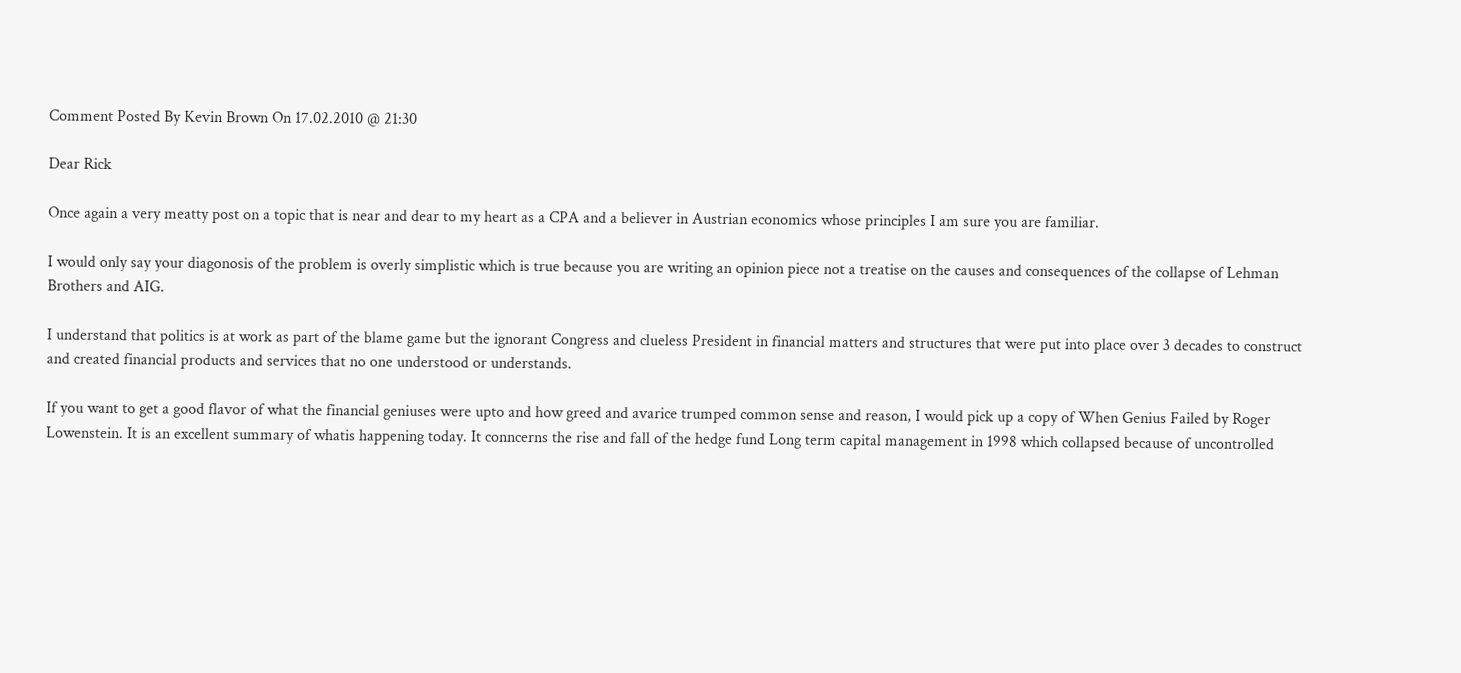Comment Posted By Kevin Brown On 17.02.2010 @ 21:30

Dear Rick

Once again a very meatty post on a topic that is near and dear to my heart as a CPA and a believer in Austrian economics whose principles I am sure you are familiar.

I would only say your diagonosis of the problem is overly simplistic which is true because you are writing an opinion piece not a treatise on the causes and consequences of the collapse of Lehman Brothers and AIG.

I understand that politics is at work as part of the blame game but the ignorant Congress and clueless President in financial matters and structures that were put into place over 3 decades to construct and created financial products and services that no one understood or understands.

If you want to get a good flavor of what the financial geniuses were upto and how greed and avarice trumped common sense and reason, I would pick up a copy of When Genius Failed by Roger Lowenstein. It is an excellent summary of whatis happening today. It conncerns the rise and fall of the hedge fund Long term capital management in 1998 which collapsed because of uncontrolled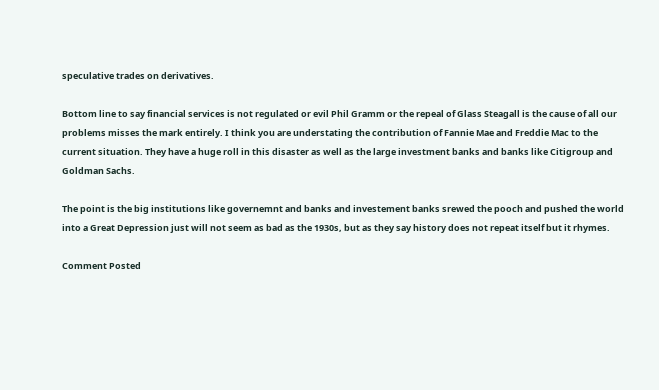speculative trades on derivatives.

Bottom line to say financial services is not regulated or evil Phil Gramm or the repeal of Glass Steagall is the cause of all our problems misses the mark entirely. I think you are understating the contribution of Fannie Mae and Freddie Mac to the current situation. They have a huge roll in this disaster as well as the large investment banks and banks like Citigroup and Goldman Sachs.

The point is the big institutions like governemnt and banks and investement banks srewed the pooch and pushed the world into a Great Depression just will not seem as bad as the 1930s, but as they say history does not repeat itself but it rhymes.

Comment Posted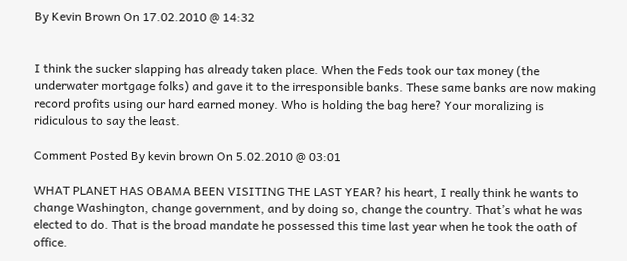By Kevin Brown On 17.02.2010 @ 14:32


I think the sucker slapping has already taken place. When the Feds took our tax money (the underwater mortgage folks) and gave it to the irresponsible banks. These same banks are now making record profits using our hard earned money. Who is holding the bag here? Your moralizing is ridiculous to say the least.

Comment Posted By kevin brown On 5.02.2010 @ 03:01

WHAT PLANET HAS OBAMA BEEN VISITING THE LAST YEAR? his heart, I really think he wants to change Washington, change government, and by doing so, change the country. That’s what he was elected to do. That is the broad mandate he possessed this time last year when he took the oath of office.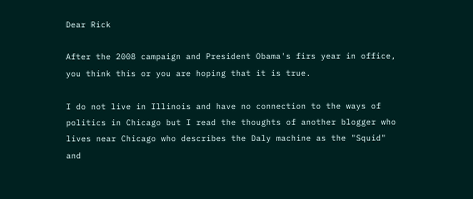Dear Rick

After the 2008 campaign and President Obama's firs year in office, you think this or you are hoping that it is true.

I do not live in Illinois and have no connection to the ways of politics in Chicago but I read the thoughts of another blogger who lives near Chicago who describes the Daly machine as the "Squid" and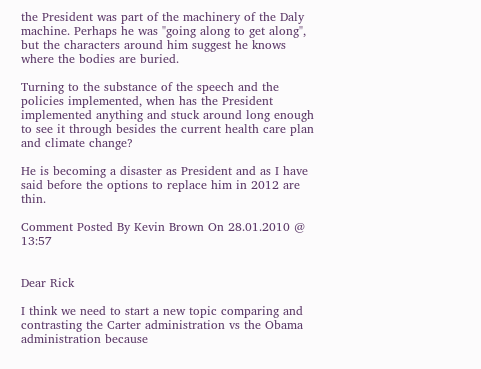the President was part of the machinery of the Daly machine. Perhaps he was "going along to get along", but the characters around him suggest he knows where the bodies are buried.

Turning to the substance of the speech and the policies implemented, when has the President implemented anything and stuck around long enough to see it through besides the current health care plan and climate change?

He is becoming a disaster as President and as I have said before the options to replace him in 2012 are thin.

Comment Posted By Kevin Brown On 28.01.2010 @ 13:57


Dear Rick

I think we need to start a new topic comparing and contrasting the Carter administration vs the Obama administration because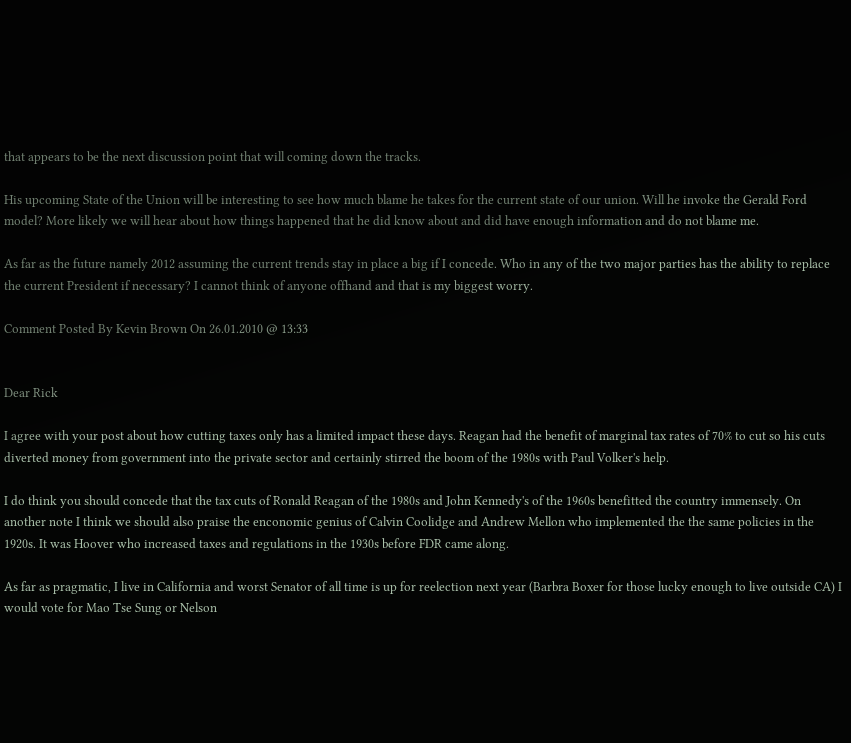that appears to be the next discussion point that will coming down the tracks.

His upcoming State of the Union will be interesting to see how much blame he takes for the current state of our union. Will he invoke the Gerald Ford model? More likely we will hear about how things happened that he did know about and did have enough information and do not blame me.

As far as the future namely 2012 assuming the current trends stay in place a big if I concede. Who in any of the two major parties has the ability to replace the current President if necessary? I cannot think of anyone offhand and that is my biggest worry.

Comment Posted By Kevin Brown On 26.01.2010 @ 13:33


Dear Rick

I agree with your post about how cutting taxes only has a limited impact these days. Reagan had the benefit of marginal tax rates of 70% to cut so his cuts diverted money from government into the private sector and certainly stirred the boom of the 1980s with Paul Volker's help.

I do think you should concede that the tax cuts of Ronald Reagan of the 1980s and John Kennedy's of the 1960s benefitted the country immensely. On another note I think we should also praise the enconomic genius of Calvin Coolidge and Andrew Mellon who implemented the the same policies in the 1920s. It was Hoover who increased taxes and regulations in the 1930s before FDR came along.

As far as pragmatic, I live in California and worst Senator of all time is up for reelection next year (Barbra Boxer for those lucky enough to live outside CA) I would vote for Mao Tse Sung or Nelson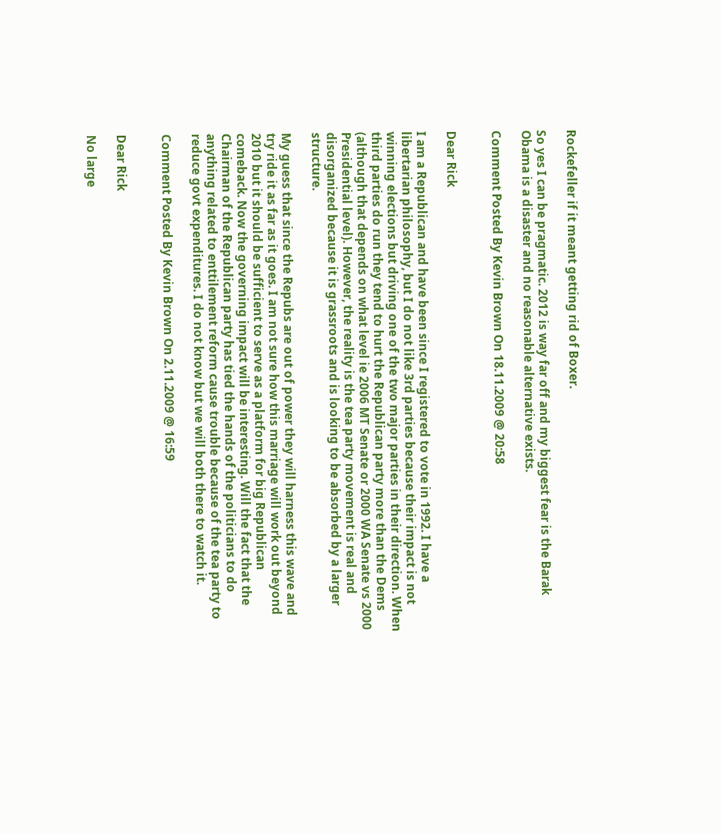Rockefeller if it meant getting rid of Boxer.

So yes I can be pragmatic. 2012 is way far off and my biggest fear is the Barak Obama is a disaster and no reasonable alternative exists.

Comment Posted By Kevin Brown On 18.11.2009 @ 20:58


Dear Rick

I am a Republican and have been since I registered to vote in 1992. I have a libertarian philosophy, but I do not like 3rd parties because their impact is not winning elections but driving one of the two major parties in their direction. When third parties do run they tend to hurt the Republican party more than the Dems (although that depends on what level ie 2006 MT Senate or 2000 WA Senate vs 2000 Presidential level). However, the reality is the tea party movement is real and disorganized because it is grassroots and is looking to be absorbed by a larger structure.

My guess that since the Repubs are out of power they will harness this wave and try ride it as far as it goes. I am not sure how this marriage will work out beyond 2010 but it should be sufficient to serve as a platform for big Republican comeback. Now the governing impact will be interesting. Will the fact that the Chairman of the Republican party has tied the hands of the politicians to do anything related to enttilement reform cause trouble because of the tea party to reduce govt expenditures. I do not know but we will both there to watch it.

Comment Posted By Kevin Brown On 2.11.2009 @ 16:59


Dear Rick

No large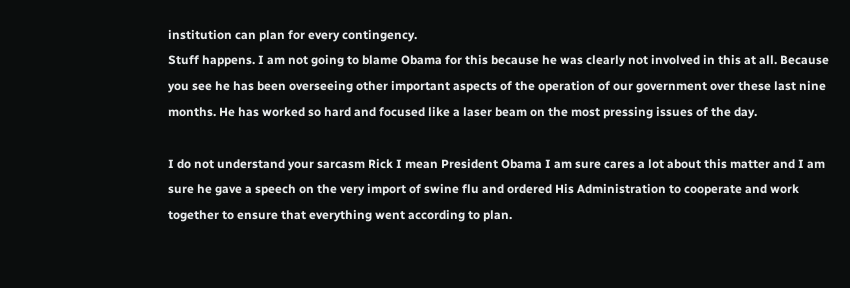institution can plan for every contingency.
Stuff happens. I am not going to blame Obama for this because he was clearly not involved in this at all. Because you see he has been overseeing other important aspects of the operation of our government over these last nine months. He has worked so hard and focused like a laser beam on the most pressing issues of the day.

I do not understand your sarcasm Rick I mean President Obama I am sure cares a lot about this matter and I am sure he gave a speech on the very import of swine flu and ordered His Administration to cooperate and work together to ensure that everything went according to plan.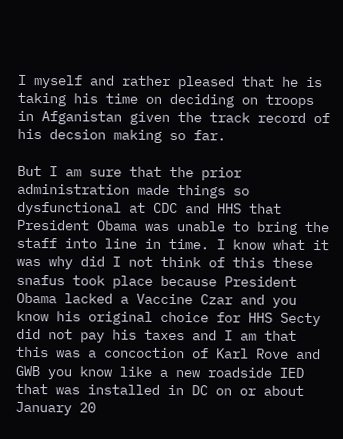I myself and rather pleased that he is taking his time on deciding on troops in Afganistan given the track record of his decsion making so far.

But I am sure that the prior administration made things so dysfunctional at CDC and HHS that President Obama was unable to bring the staff into line in time. I know what it was why did I not think of this these snafus took place because President Obama lacked a Vaccine Czar and you know his original choice for HHS Secty did not pay his taxes and I am that this was a concoction of Karl Rove and GWB you know like a new roadside IED that was installed in DC on or about January 20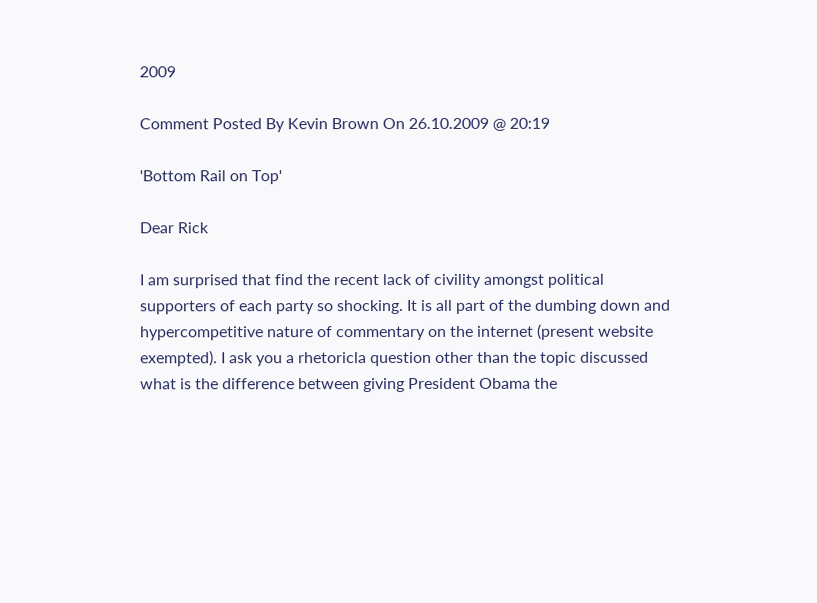2009

Comment Posted By Kevin Brown On 26.10.2009 @ 20:19

'Bottom Rail on Top'

Dear Rick

I am surprised that find the recent lack of civility amongst political supporters of each party so shocking. It is all part of the dumbing down and hypercompetitive nature of commentary on the internet (present website exempted). I ask you a rhetoricla question other than the topic discussed what is the difference between giving President Obama the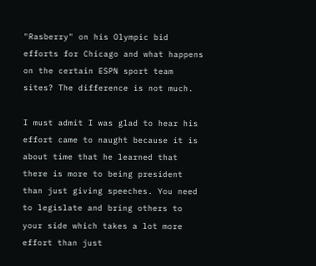"Rasberry" on his Olympic bid efforts for Chicago and what happens on the certain ESPN sport team sites? The difference is not much.

I must admit I was glad to hear his effort came to naught because it is about time that he learned that there is more to being president than just giving speeches. You need to legislate and bring others to your side which takes a lot more effort than just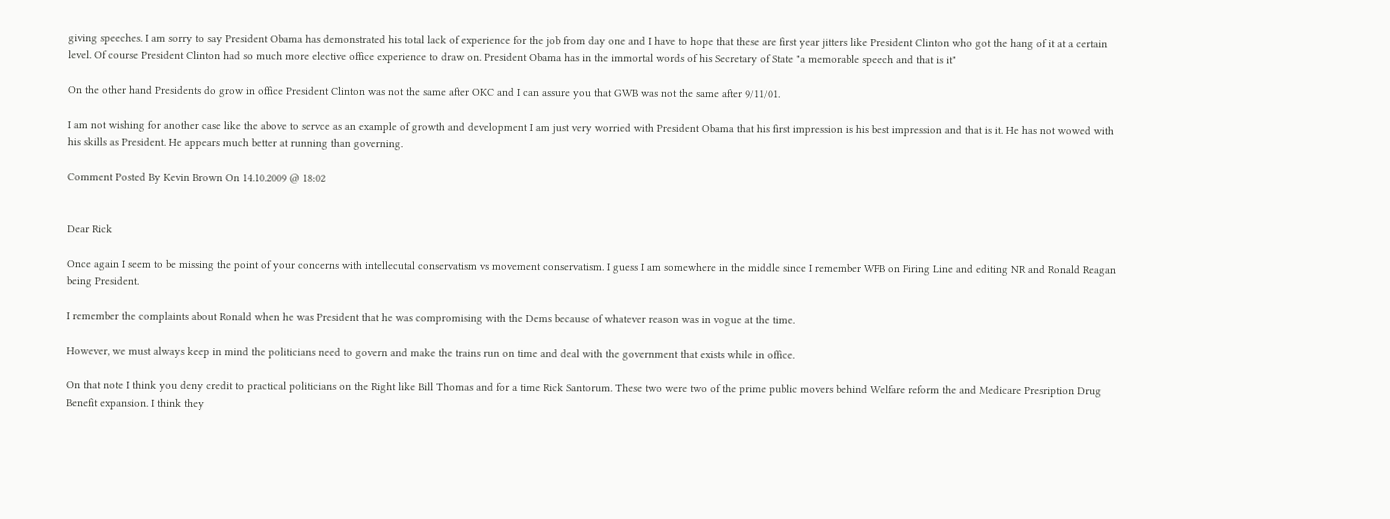giving speeches. I am sorry to say President Obama has demonstrated his total lack of experience for the job from day one and I have to hope that these are first year jitters like President Clinton who got the hang of it at a certain level. Of course President Clinton had so much more elective office experience to draw on. President Obama has in the immortal words of his Secretary of State "a memorable speech and that is it"

On the other hand Presidents do grow in office President Clinton was not the same after OKC and I can assure you that GWB was not the same after 9/11/01.

I am not wishing for another case like the above to servce as an example of growth and development I am just very worried with President Obama that his first impression is his best impression and that is it. He has not wowed with his skills as President. He appears much better at running than governing.

Comment Posted By Kevin Brown On 14.10.2009 @ 18:02


Dear Rick

Once again I seem to be missing the point of your concerns with intellecutal conservatism vs movement conservatism. I guess I am somewhere in the middle since I remember WFB on Firing Line and editing NR and Ronald Reagan being President.

I remember the complaints about Ronald when he was President that he was compromising with the Dems because of whatever reason was in vogue at the time.

However, we must always keep in mind the politicians need to govern and make the trains run on time and deal with the government that exists while in office.

On that note I think you deny credit to practical politicians on the Right like Bill Thomas and for a time Rick Santorum. These two were two of the prime public movers behind Welfare reform the and Medicare Presription Drug Benefit expansion. I think they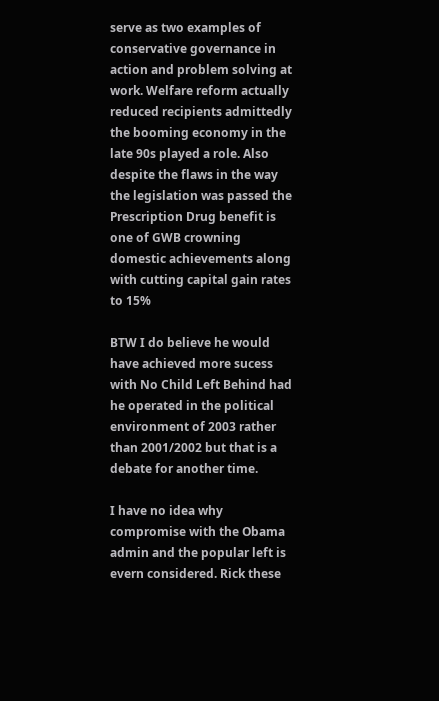serve as two examples of conservative governance in action and problem solving at work. Welfare reform actually reduced recipients admittedly the booming economy in the late 90s played a role. Also despite the flaws in the way the legislation was passed the Prescription Drug benefit is one of GWB crowning domestic achievements along with cutting capital gain rates to 15%

BTW I do believe he would have achieved more sucess with No Child Left Behind had he operated in the political environment of 2003 rather than 2001/2002 but that is a debate for another time.

I have no idea why compromise with the Obama admin and the popular left is evern considered. Rick these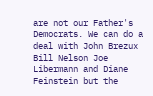are not our Father's Democrats. We can do a deal with John Brezux Bill Nelson Joe Libermann and Diane Feinstein but the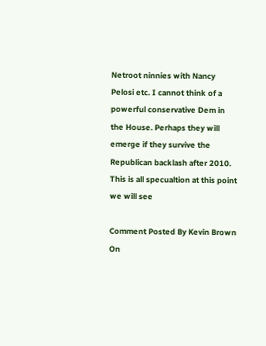Netroot ninnies with Nancy Pelosi etc. I cannot think of a powerful conservative Dem in the House. Perhaps they will emerge if they survive the Republican backlash after 2010. This is all specualtion at this point we will see

Comment Posted By Kevin Brown On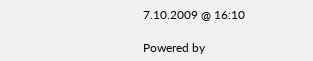7.10.2009 @ 16:10

Powered by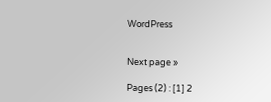WordPress


Next page »

Pages (2) : [1] 2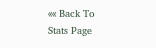«« Back To Stats Page